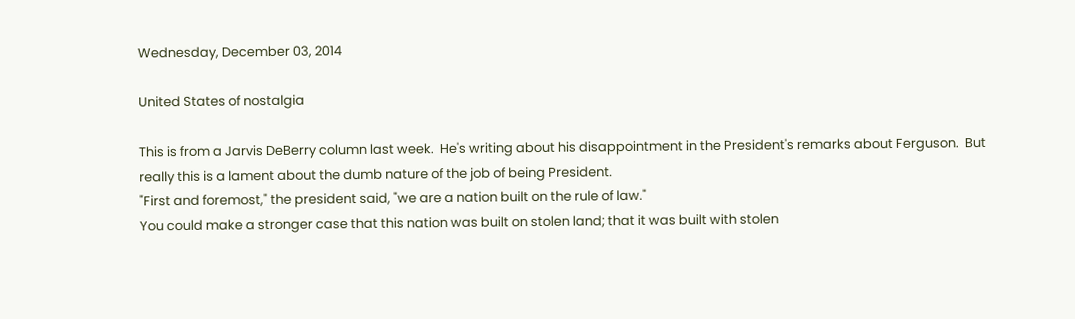Wednesday, December 03, 2014

United States of nostalgia

This is from a Jarvis DeBerry column last week.  He's writing about his disappointment in the President's remarks about Ferguson.  But really this is a lament about the dumb nature of the job of being President.
"First and foremost," the president said, "we are a nation built on the rule of law."
You could make a stronger case that this nation was built on stolen land; that it was built with stolen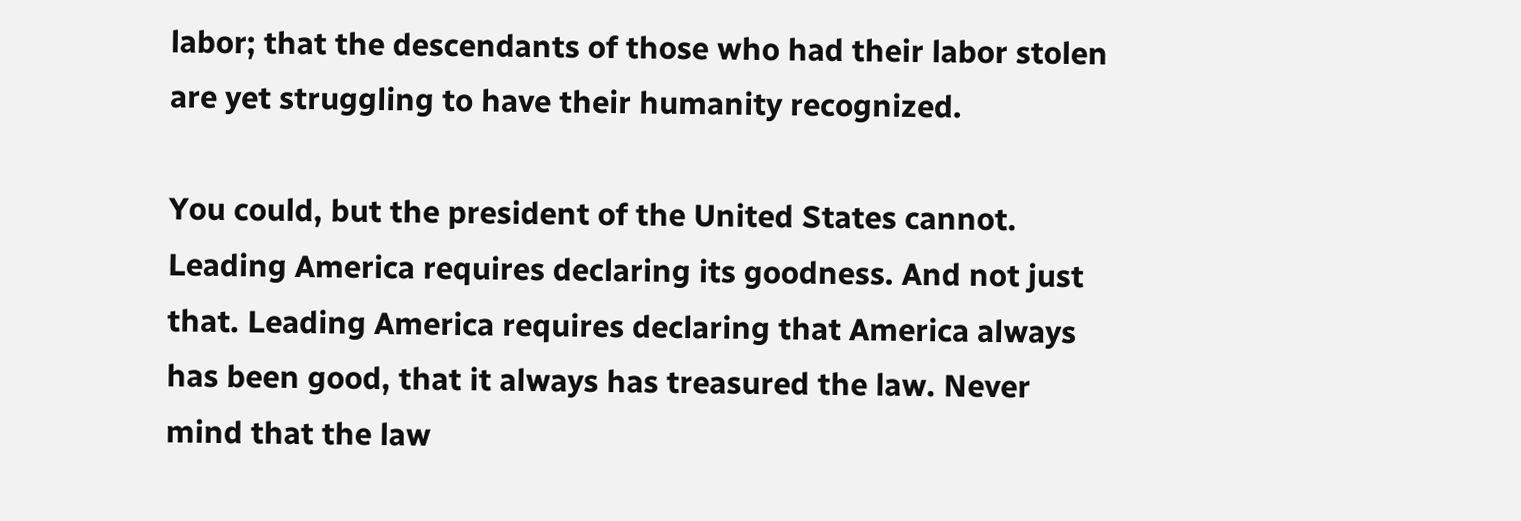labor; that the descendants of those who had their labor stolen are yet struggling to have their humanity recognized.

You could, but the president of the United States cannot.  Leading America requires declaring its goodness. And not just that. Leading America requires declaring that America always has been good, that it always has treasured the law. Never mind that the law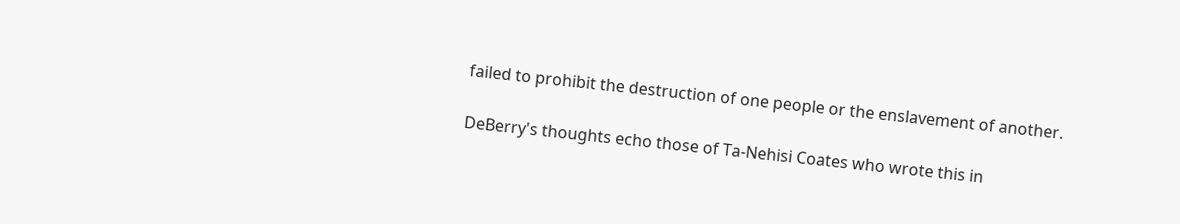failed to prohibit the destruction of one people or the enslavement of another.

DeBerry's thoughts echo those of Ta-Nehisi Coates who wrote this in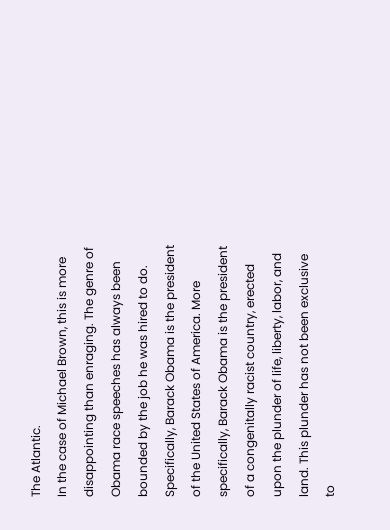The Atlantic.
In the case of Michael Brown, this is more disappointing than enraging. The genre of Obama race speeches has always been bounded by the job he was hired to do. Specifically, Barack Obama is the president of the United States of America. More specifically, Barack Obama is the president of a congenitally racist country, erected upon the plunder of life, liberty, labor, and land. This plunder has not been exclusive to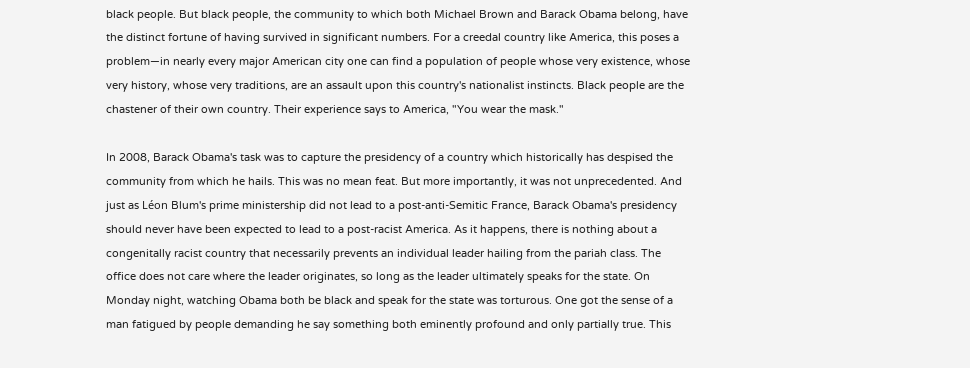black people. But black people, the community to which both Michael Brown and Barack Obama belong, have the distinct fortune of having survived in significant numbers. For a creedal country like America, this poses a problem—in nearly every major American city one can find a population of people whose very existence, whose very history, whose very traditions, are an assault upon this country's nationalist instincts. Black people are the chastener of their own country. Their experience says to America, "You wear the mask."

In 2008, Barack Obama's task was to capture the presidency of a country which historically has despised the community from which he hails. This was no mean feat. But more importantly, it was not unprecedented. And just as Léon Blum's prime ministership did not lead to a post-anti-Semitic France, Barack Obama's presidency should never have been expected to lead to a post-racist America. As it happens, there is nothing about a congenitally racist country that necessarily prevents an individual leader hailing from the pariah class. The office does not care where the leader originates, so long as the leader ultimately speaks for the state. On Monday night, watching Obama both be black and speak for the state was torturous. One got the sense of a man fatigued by people demanding he say something both eminently profound and only partially true. This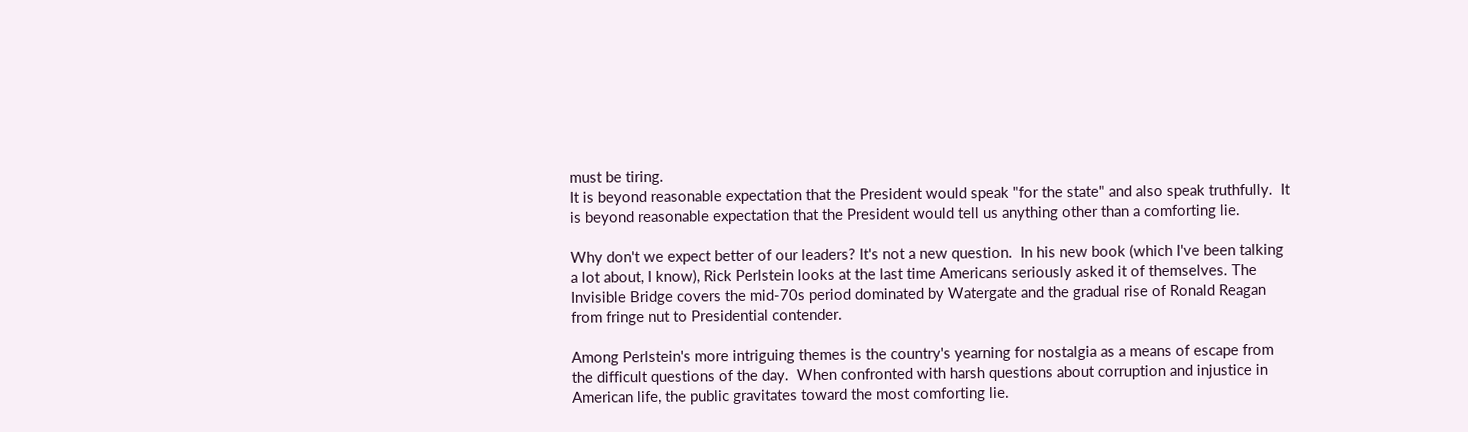must be tiring.
It is beyond reasonable expectation that the President would speak "for the state" and also speak truthfully.  It is beyond reasonable expectation that the President would tell us anything other than a comforting lie.

Why don't we expect better of our leaders? It's not a new question.  In his new book (which I've been talking a lot about, I know), Rick Perlstein looks at the last time Americans seriously asked it of themselves. The Invisible Bridge covers the mid-70s period dominated by Watergate and the gradual rise of Ronald Reagan from fringe nut to Presidential contender.

Among Perlstein's more intriguing themes is the country's yearning for nostalgia as a means of escape from the difficult questions of the day.  When confronted with harsh questions about corruption and injustice in American life, the public gravitates toward the most comforting lie.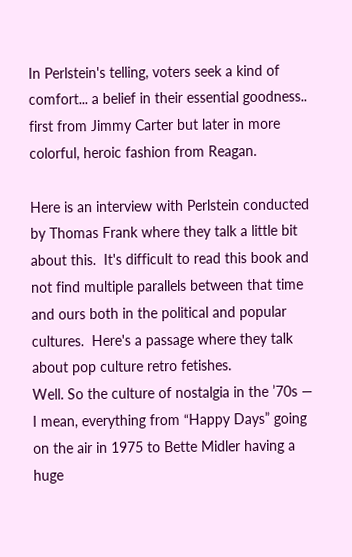In Perlstein's telling, voters seek a kind of comfort... a belief in their essential goodness.. first from Jimmy Carter but later in more colorful, heroic fashion from Reagan.

Here is an interview with Perlstein conducted by Thomas Frank where they talk a little bit about this.  It's difficult to read this book and not find multiple parallels between that time and ours both in the political and popular cultures.  Here's a passage where they talk about pop culture retro fetishes.
Well. So the culture of nostalgia in the ’70s — I mean, everything from “Happy Days” going on the air in 1975 to Bette Midler having a huge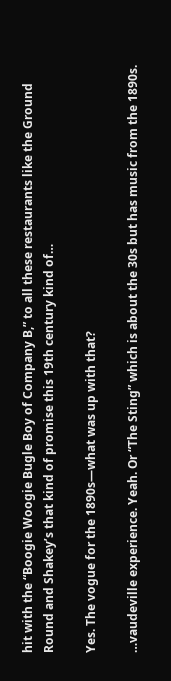hit with the “Boogie Woogie Bugle Boy of Company B,” to all these restaurants like the Ground Round and Shakey’s that kind of promise this 19th century kind of…

Yes. The vogue for the 1890s—what was up with that?

…vaudeville experience. Yeah. Or “The Sting” which is about the 30s but has music from the 1890s.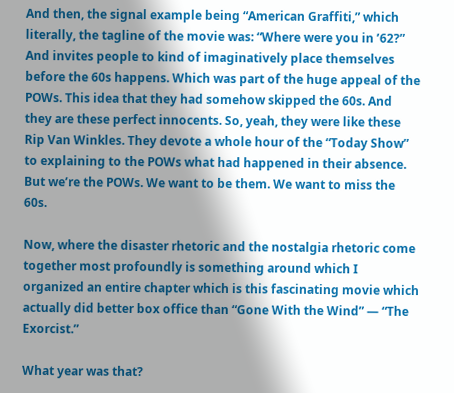And then, the signal example being “American Graffiti,” which literally, the tagline of the movie was: “Where were you in ’62?” And invites people to kind of imaginatively place themselves before the 60s happens. Which was part of the huge appeal of the POWs. This idea that they had somehow skipped the 60s. And they are these perfect innocents. So, yeah, they were like these Rip Van Winkles. They devote a whole hour of the “Today Show” to explaining to the POWs what had happened in their absence. But we’re the POWs. We want to be them. We want to miss the 60s.

Now, where the disaster rhetoric and the nostalgia rhetoric come together most profoundly is something around which I organized an entire chapter which is this fascinating movie which actually did better box office than “Gone With the Wind” — “The Exorcist.”

What year was that?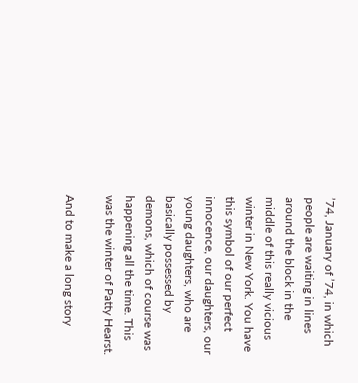’74, January of ’74, in which people are waiting in lines around the block in the middle of this really vicious winter in New York. You have this symbol of our perfect innocence, our daughters, our young daughters, who are basically possessed by demons, which of course was happening all the time. This was the winter of Patty Hearst.

And to make a long story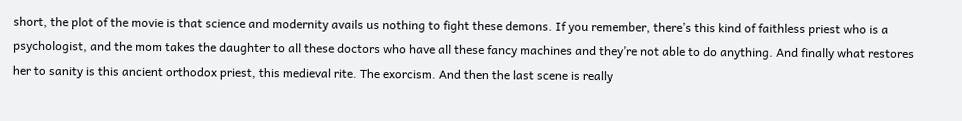short, the plot of the movie is that science and modernity avails us nothing to fight these demons. If you remember, there’s this kind of faithless priest who is a psychologist, and the mom takes the daughter to all these doctors who have all these fancy machines and they’re not able to do anything. And finally what restores her to sanity is this ancient orthodox priest, this medieval rite. The exorcism. And then the last scene is really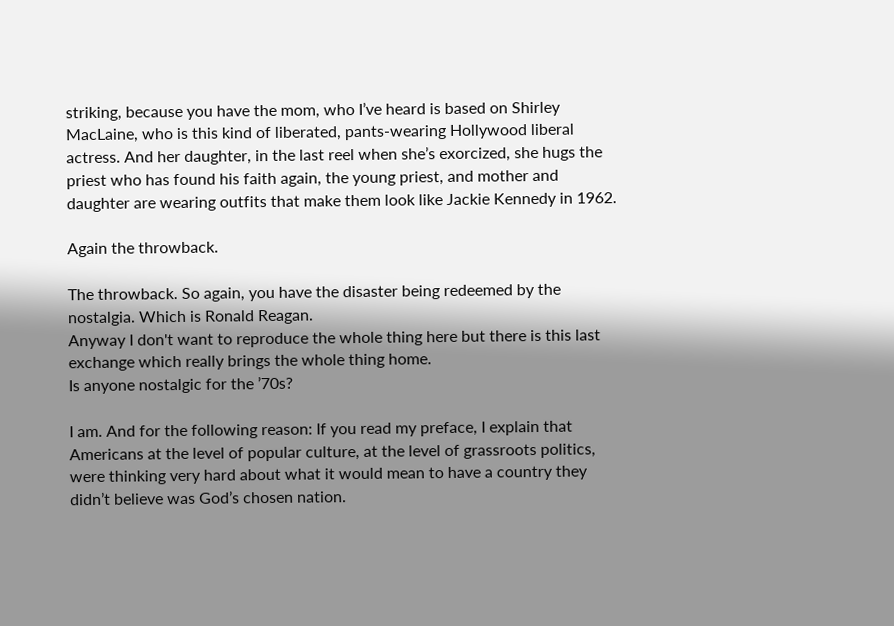striking, because you have the mom, who I’ve heard is based on Shirley MacLaine, who is this kind of liberated, pants-wearing Hollywood liberal actress. And her daughter, in the last reel when she’s exorcized, she hugs the priest who has found his faith again, the young priest, and mother and daughter are wearing outfits that make them look like Jackie Kennedy in 1962.

Again the throwback.

The throwback. So again, you have the disaster being redeemed by the nostalgia. Which is Ronald Reagan.
Anyway I don't want to reproduce the whole thing here but there is this last exchange which really brings the whole thing home.
Is anyone nostalgic for the ’70s?

I am. And for the following reason: If you read my preface, I explain that Americans at the level of popular culture, at the level of grassroots politics, were thinking very hard about what it would mean to have a country they didn’t believe was God’s chosen nation.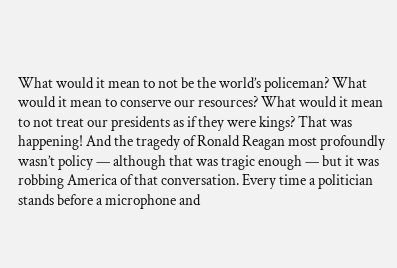What would it mean to not be the world’s policeman? What would it mean to conserve our resources? What would it mean to not treat our presidents as if they were kings? That was happening! And the tragedy of Ronald Reagan most profoundly wasn’t policy — although that was tragic enough — but it was robbing America of that conversation. Every time a politician stands before a microphone and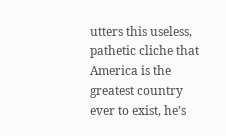utters this useless, pathetic cliche that America is the greatest country ever to exist, he’s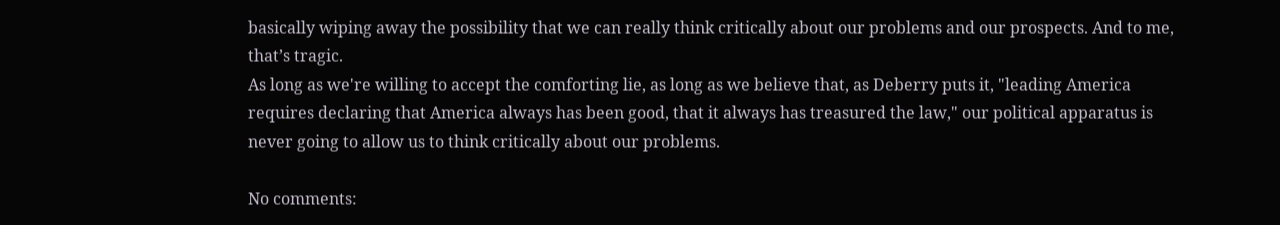basically wiping away the possibility that we can really think critically about our problems and our prospects. And to me, that’s tragic.
As long as we're willing to accept the comforting lie, as long as we believe that, as Deberry puts it, "leading America requires declaring that America always has been good, that it always has treasured the law," our political apparatus is never going to allow us to think critically about our problems.

No comments: